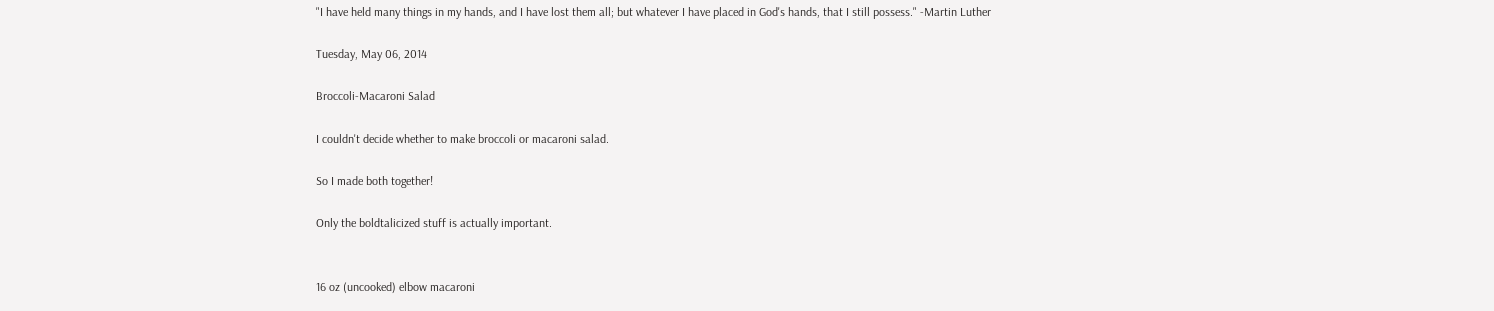"I have held many things in my hands, and I have lost them all; but whatever I have placed in God's hands, that I still possess." -Martin Luther

Tuesday, May 06, 2014

Broccoli-Macaroni Salad

I couldn't decide whether to make broccoli or macaroni salad.

So I made both together!

Only the boldtalicized stuff is actually important.


16 oz (uncooked) elbow macaroni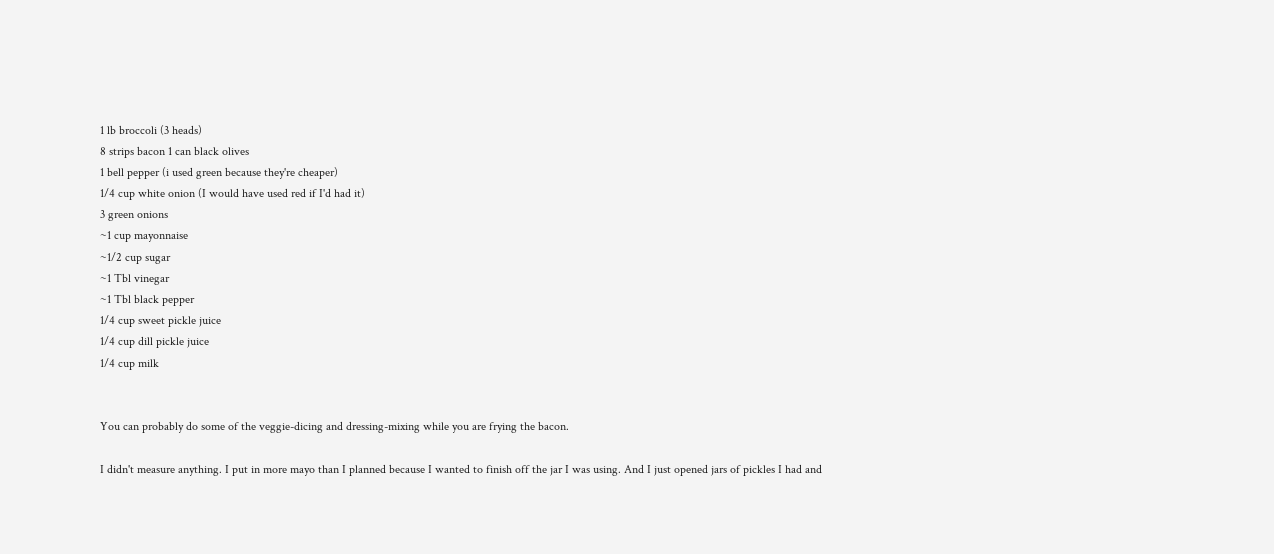1 lb broccoli (3 heads)
8 strips bacon 1 can black olives
1 bell pepper (i used green because they're cheaper)
1/4 cup white onion (I would have used red if I'd had it)
3 green onions
~1 cup mayonnaise
~1/2 cup sugar
~1 Tbl vinegar
~1 Tbl black pepper
1/4 cup sweet pickle juice
1/4 cup dill pickle juice
1/4 cup milk


You can probably do some of the veggie-dicing and dressing-mixing while you are frying the bacon.

I didn't measure anything. I put in more mayo than I planned because I wanted to finish off the jar I was using. And I just opened jars of pickles I had and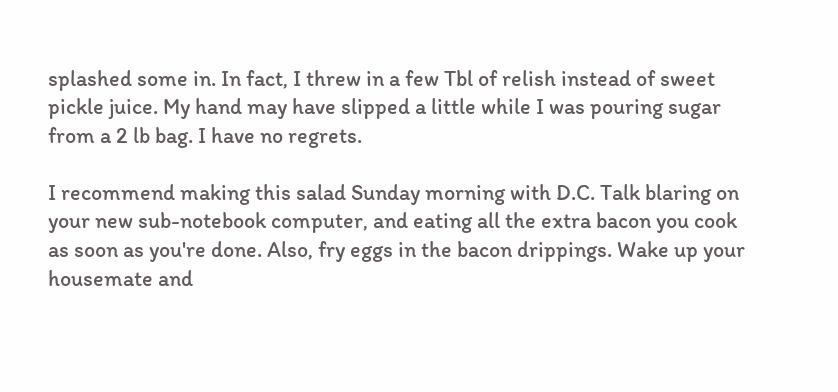splashed some in. In fact, I threw in a few Tbl of relish instead of sweet pickle juice. My hand may have slipped a little while I was pouring sugar from a 2 lb bag. I have no regrets.

I recommend making this salad Sunday morning with D.C. Talk blaring on your new sub-notebook computer, and eating all the extra bacon you cook as soon as you're done. Also, fry eggs in the bacon drippings. Wake up your housemate and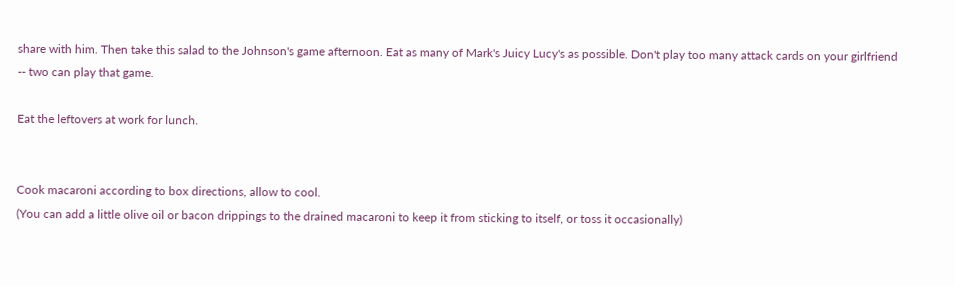share with him. Then take this salad to the Johnson's game afternoon. Eat as many of Mark's Juicy Lucy's as possible. Don't play too many attack cards on your girlfriend -- two can play that game.

Eat the leftovers at work for lunch.


Cook macaroni according to box directions, allow to cool.
(You can add a little olive oil or bacon drippings to the drained macaroni to keep it from sticking to itself, or toss it occasionally)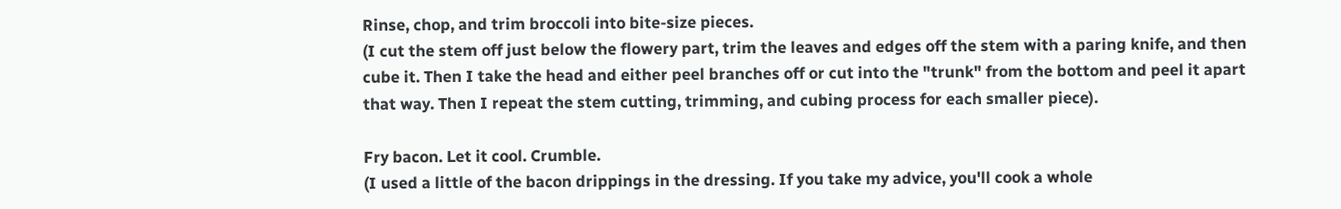Rinse, chop, and trim broccoli into bite-size pieces.
(I cut the stem off just below the flowery part, trim the leaves and edges off the stem with a paring knife, and then cube it. Then I take the head and either peel branches off or cut into the "trunk" from the bottom and peel it apart that way. Then I repeat the stem cutting, trimming, and cubing process for each smaller piece).

Fry bacon. Let it cool. Crumble.
(I used a little of the bacon drippings in the dressing. If you take my advice, you'll cook a whole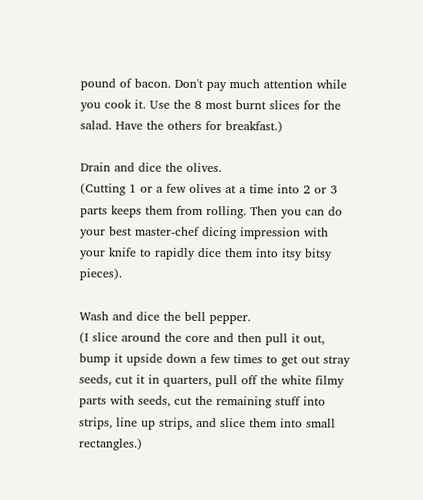pound of bacon. Don't pay much attention while you cook it. Use the 8 most burnt slices for the salad. Have the others for breakfast.)

Drain and dice the olives.
(Cutting 1 or a few olives at a time into 2 or 3 parts keeps them from rolling. Then you can do your best master-chef dicing impression with your knife to rapidly dice them into itsy bitsy pieces).

Wash and dice the bell pepper.
(I slice around the core and then pull it out, bump it upside down a few times to get out stray seeds, cut it in quarters, pull off the white filmy parts with seeds, cut the remaining stuff into strips, line up strips, and slice them into small rectangles.)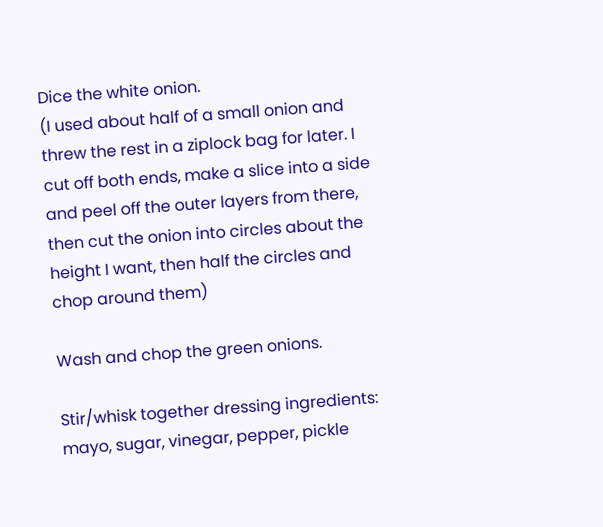Dice the white onion.
(I used about half of a small onion and threw the rest in a ziplock bag for later. I cut off both ends, make a slice into a side and peel off the outer layers from there, then cut the onion into circles about the height I want, then half the circles and chop around them)

Wash and chop the green onions.

Stir/whisk together dressing ingredients: mayo, sugar, vinegar, pepper, pickle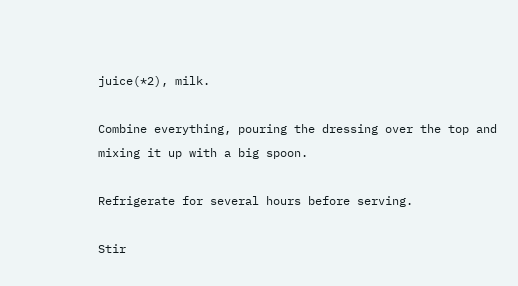juice(*2), milk.

Combine everything, pouring the dressing over the top and mixing it up with a big spoon.

Refrigerate for several hours before serving.

Stir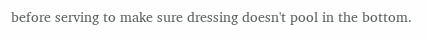before serving to make sure dressing doesn't pool in the bottom.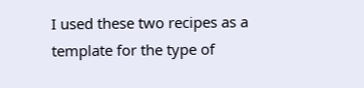I used these two recipes as a template for the type of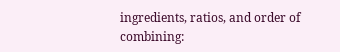ingredients, ratios, and order of combining: